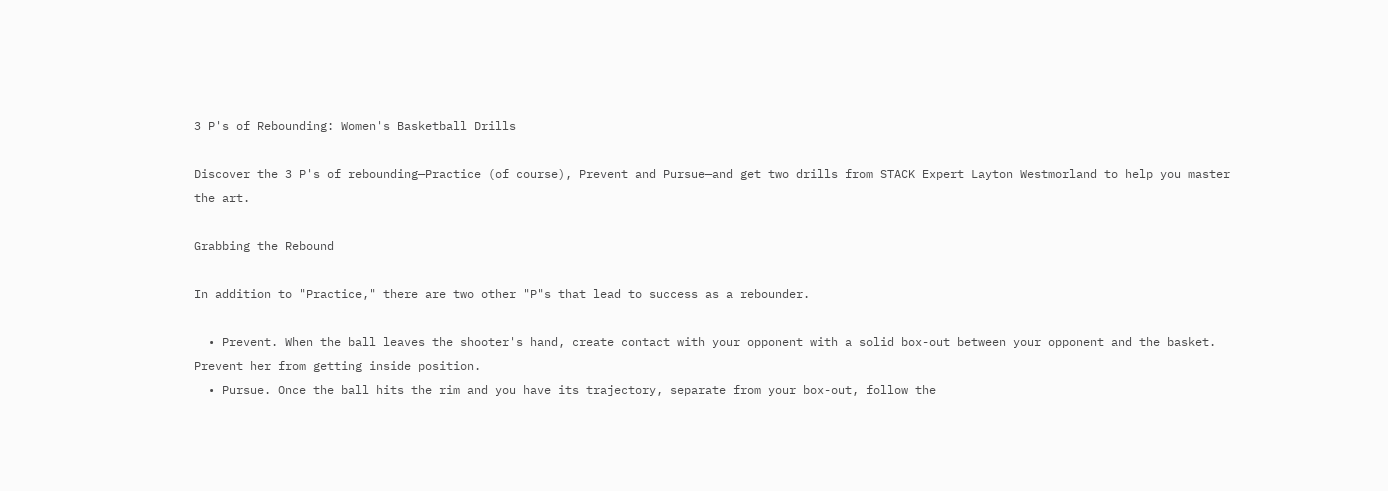3 P's of Rebounding: Women's Basketball Drills

Discover the 3 P's of rebounding—Practice (of course), Prevent and Pursue—and get two drills from STACK Expert Layton Westmorland to help you master the art.

Grabbing the Rebound

In addition to "Practice," there are two other "P"s that lead to success as a rebounder.

  • Prevent. When the ball leaves the shooter's hand, create contact with your opponent with a solid box-out between your opponent and the basket. Prevent her from getting inside position.
  • Pursue. Once the ball hits the rim and you have its trajectory, separate from your box-out, follow the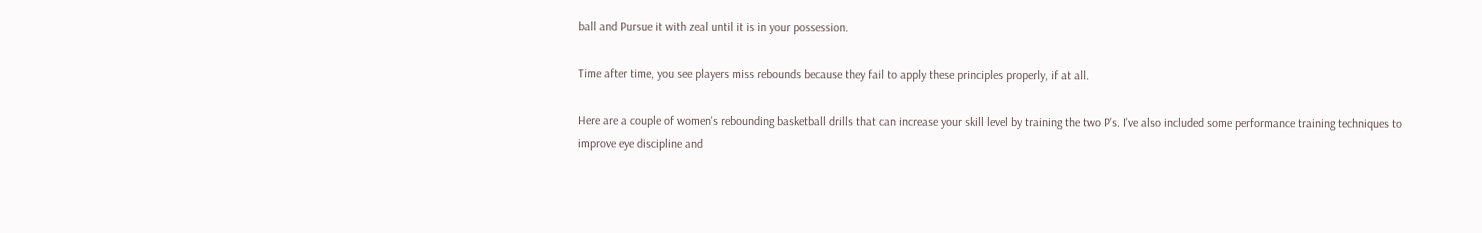ball and Pursue it with zeal until it is in your possession.

Time after time, you see players miss rebounds because they fail to apply these principles properly, if at all.

Here are a couple of women's rebounding basketball drills that can increase your skill level by training the two P's. I've also included some performance training techniques to improve eye discipline and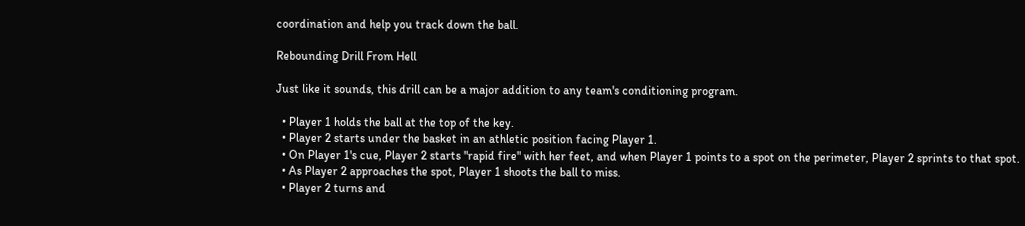coordination and help you track down the ball.

Rebounding Drill From Hell

Just like it sounds, this drill can be a major addition to any team's conditioning program.

  • Player 1 holds the ball at the top of the key.
  • Player 2 starts under the basket in an athletic position facing Player 1.
  • On Player 1's cue, Player 2 starts "rapid fire" with her feet, and when Player 1 points to a spot on the perimeter, Player 2 sprints to that spot.
  • As Player 2 approaches the spot, Player 1 shoots the ball to miss.
  • Player 2 turns and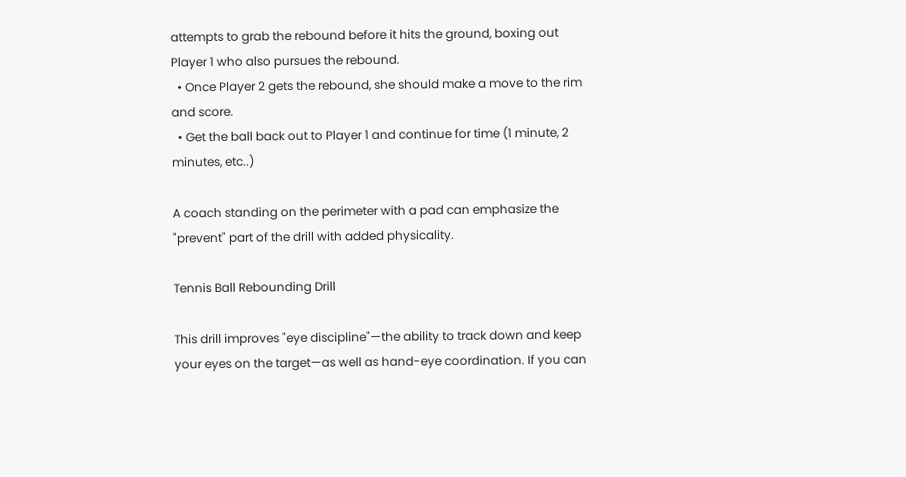attempts to grab the rebound before it hits the ground, boxing out Player 1 who also pursues the rebound.
  • Once Player 2 gets the rebound, she should make a move to the rim and score.
  • Get the ball back out to Player 1 and continue for time (1 minute, 2 minutes, etc..)

A coach standing on the perimeter with a pad can emphasize the "prevent" part of the drill with added physicality.

Tennis Ball Rebounding Drill

This drill improves "eye discipline"—the ability to track down and keep your eyes on the target—as well as hand-eye coordination. If you can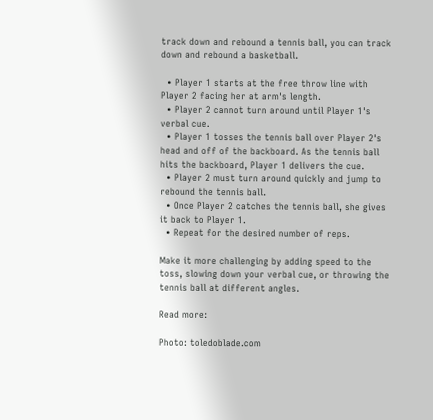track down and rebound a tennis ball, you can track down and rebound a basketball.

  • Player 1 starts at the free throw line with Player 2 facing her at arm's length.
  • Player 2 cannot turn around until Player 1's verbal cue.
  • Player 1 tosses the tennis ball over Player 2's head and off of the backboard. As the tennis ball hits the backboard, Player 1 delivers the cue.
  • Player 2 must turn around quickly and jump to rebound the tennis ball.
  • Once Player 2 catches the tennis ball, she gives it back to Player 1.
  • Repeat for the desired number of reps.

Make it more challenging by adding speed to the toss, slowing down your verbal cue, or throwing the tennis ball at different angles.

Read more:

Photo: toledoblade.com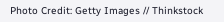Photo Credit: Getty Images // Thinkstock